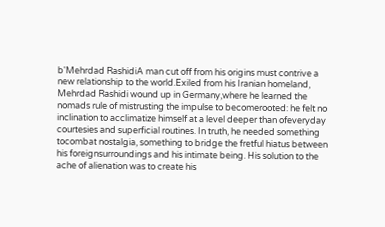b'Mehrdad RashidiA man cut off from his origins must contrive a new relationship to the world.Exiled from his Iranian homeland, Mehrdad Rashidi wound up in Germany,where he learned the nomads rule of mistrusting the impulse to becomerooted: he felt no inclination to acclimatize himself at a level deeper than ofeveryday courtesies and superficial routines. In truth, he needed something tocombat nostalgia, something to bridge the fretful hiatus between his foreignsurroundings and his intimate being. His solution to the ache of alienation was to create his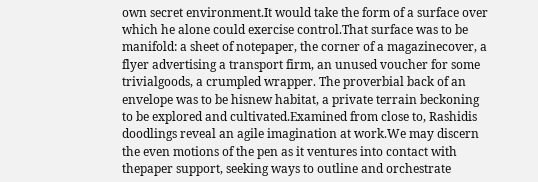own secret environment.It would take the form of a surface over which he alone could exercise control.That surface was to be manifold: a sheet of notepaper, the corner of a magazinecover, a flyer advertising a transport firm, an unused voucher for some trivialgoods, a crumpled wrapper. The proverbial back of an envelope was to be hisnew habitat, a private terrain beckoning to be explored and cultivated.Examined from close to, Rashidis doodlings reveal an agile imagination at work.We may discern the even motions of the pen as it ventures into contact with thepaper support, seeking ways to outline and orchestrate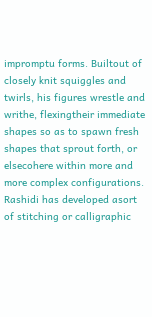impromptu forms. Builtout of closely knit squiggles and twirls, his figures wrestle and writhe, flexingtheir immediate shapes so as to spawn fresh shapes that sprout forth, or elsecohere within more and more complex configurations. Rashidi has developed asort of stitching or calligraphic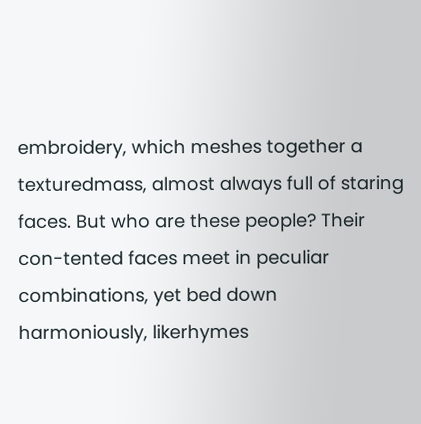embroidery, which meshes together a texturedmass, almost always full of staring faces. But who are these people? Their con-tented faces meet in peculiar combinations, yet bed down harmoniously, likerhymes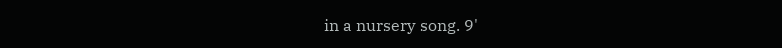in a nursery song. 9'